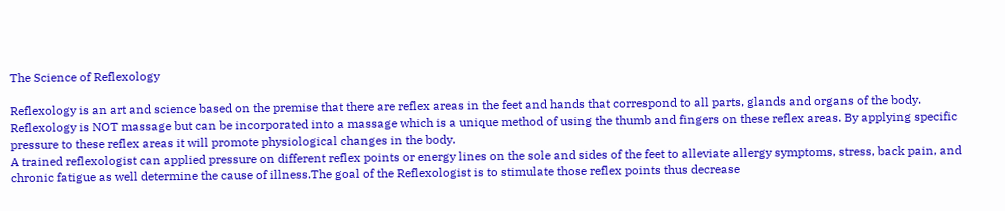The Science of Reflexology

Reflexology is an art and science based on the premise that there are reflex areas in the feet and hands that correspond to all parts, glands and organs of the body. Reflexology is NOT massage but can be incorporated into a massage which is a unique method of using the thumb and fingers on these reflex areas. By applying specific pressure to these reflex areas it will promote physiological changes in the body.
A trained reflexologist can applied pressure on different reflex points or energy lines on the sole and sides of the feet to alleviate allergy symptoms, stress, back pain, and chronic fatigue as well determine the cause of illness.The goal of the Reflexologist is to stimulate those reflex points thus decrease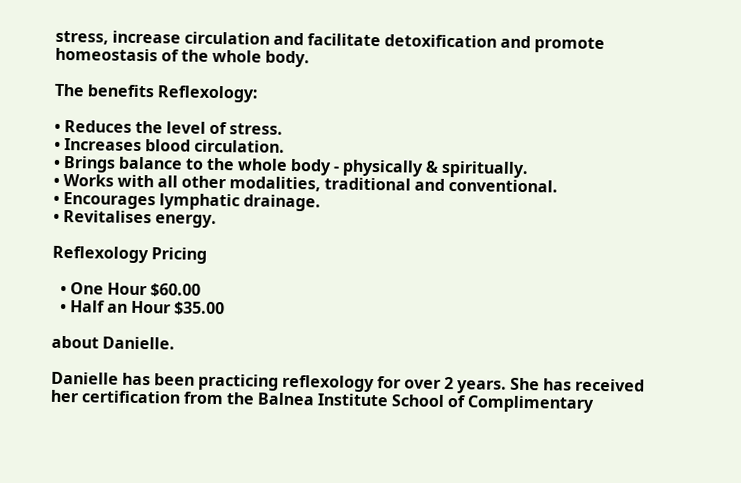stress, increase circulation and facilitate detoxification and promote homeostasis of the whole body.

The benefits Reflexology:

• Reduces the level of stress.
• Increases blood circulation.
• Brings balance to the whole body - physically & spiritually.
• Works with all other modalities, traditional and conventional.
• Encourages lymphatic drainage.
• Revitalises energy.

Reflexology Pricing

  • One Hour $60.00
  • Half an Hour $35.00

about Danielle.

Danielle has been practicing reflexology for over 2 years. She has received her certification from the Balnea Institute School of Complimentary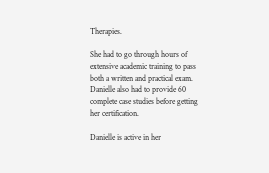Therapies.

She had to go through hours of extensive academic training to pass both a written and practical exam. Danielle also had to provide 60 complete case studies before getting her certification.

Danielle is active in her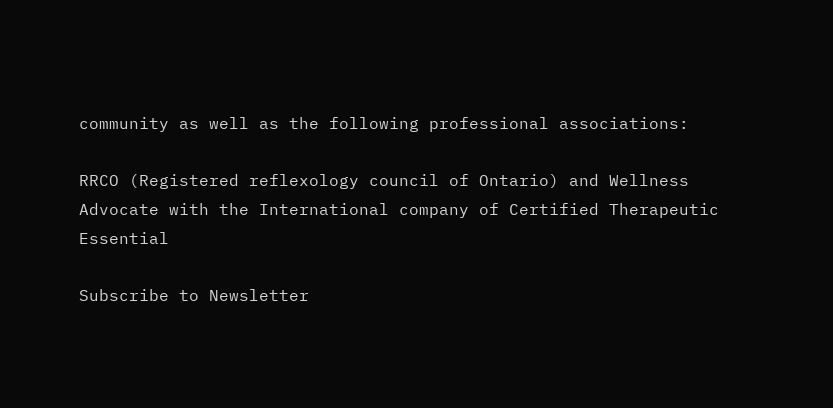community as well as the following professional associations:

RRCO (Registered reflexology council of Ontario) and Wellness Advocate with the International company of Certified Therapeutic Essential

Subscribe to Newsletter